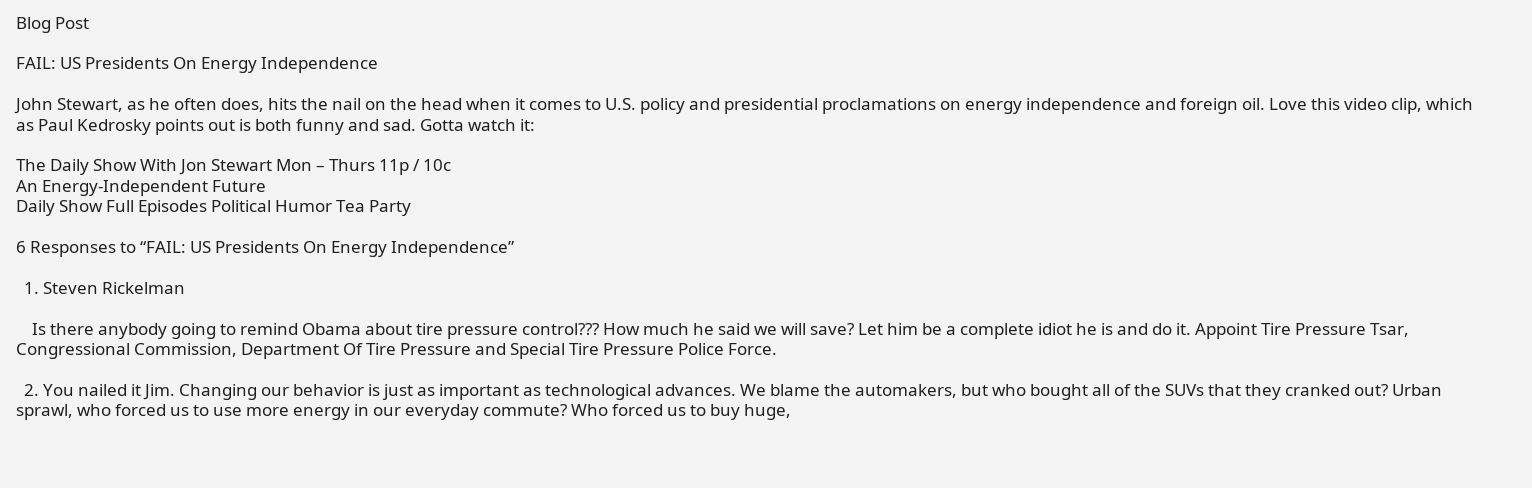Blog Post

FAIL: US Presidents On Energy Independence

John Stewart, as he often does, hits the nail on the head when it comes to U.S. policy and presidential proclamations on energy independence and foreign oil. Love this video clip, which as Paul Kedrosky points out is both funny and sad. Gotta watch it:

The Daily Show With Jon Stewart Mon – Thurs 11p / 10c
An Energy-Independent Future
Daily Show Full Episodes Political Humor Tea Party

6 Responses to “FAIL: US Presidents On Energy Independence”

  1. Steven Rickelman

    Is there anybody going to remind Obama about tire pressure control??? How much he said we will save? Let him be a complete idiot he is and do it. Appoint Tire Pressure Tsar, Congressional Commission, Department Of Tire Pressure and Special Tire Pressure Police Force.

  2. You nailed it Jim. Changing our behavior is just as important as technological advances. We blame the automakers, but who bought all of the SUVs that they cranked out? Urban sprawl, who forced us to use more energy in our everyday commute? Who forced us to buy huge,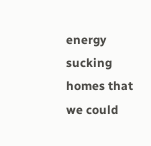energy sucking homes that we could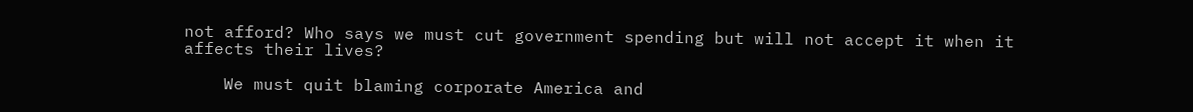not afford? Who says we must cut government spending but will not accept it when it affects their lives?

    We must quit blaming corporate America and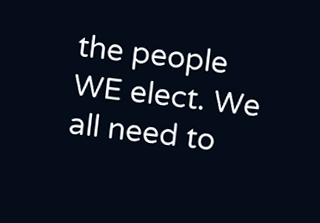the people WE elect. We all need to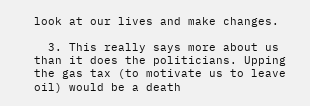look at our lives and make changes.

  3. This really says more about us than it does the politicians. Upping the gas tax (to motivate us to leave oil) would be a death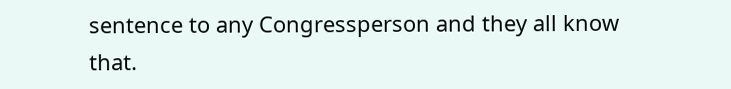sentence to any Congressperson and they all know that.